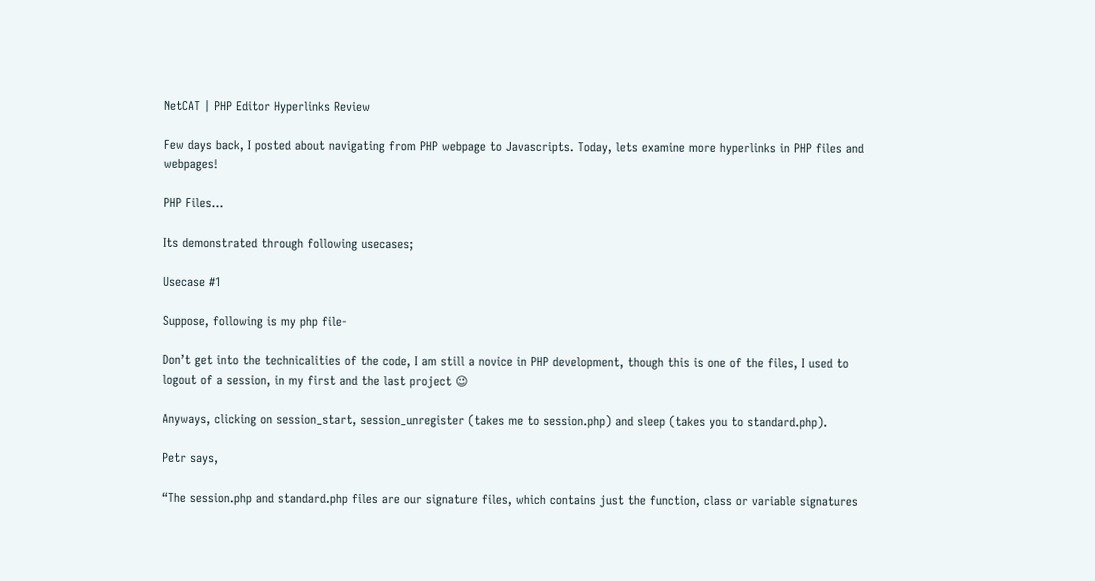NetCAT | PHP Editor Hyperlinks Review

Few days back, I posted about navigating from PHP webpage to Javascripts. Today, lets examine more hyperlinks in PHP files and webpages!

PHP Files…

Its demonstrated through following usecases;

Usecase #1

Suppose, following is my php file-

Don’t get into the technicalities of the code, I am still a novice in PHP development, though this is one of the files, I used to logout of a session, in my first and the last project 😉

Anyways, clicking on session_start, session_unregister (takes me to session.php) and sleep (takes you to standard.php).

Petr says,

“The session.php and standard.php files are our signature files, which contains just the function, class or variable signatures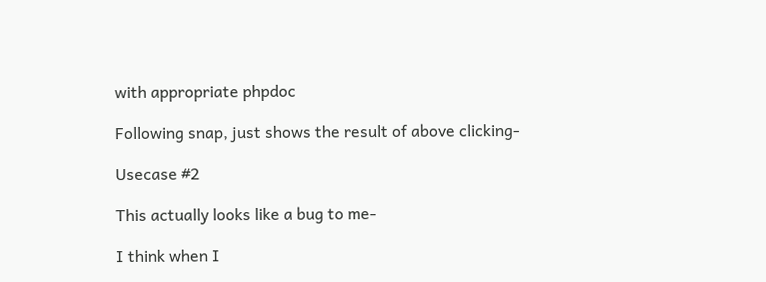with appropriate phpdoc

Following snap, just shows the result of above clicking-

Usecase #2

This actually looks like a bug to me-

I think when I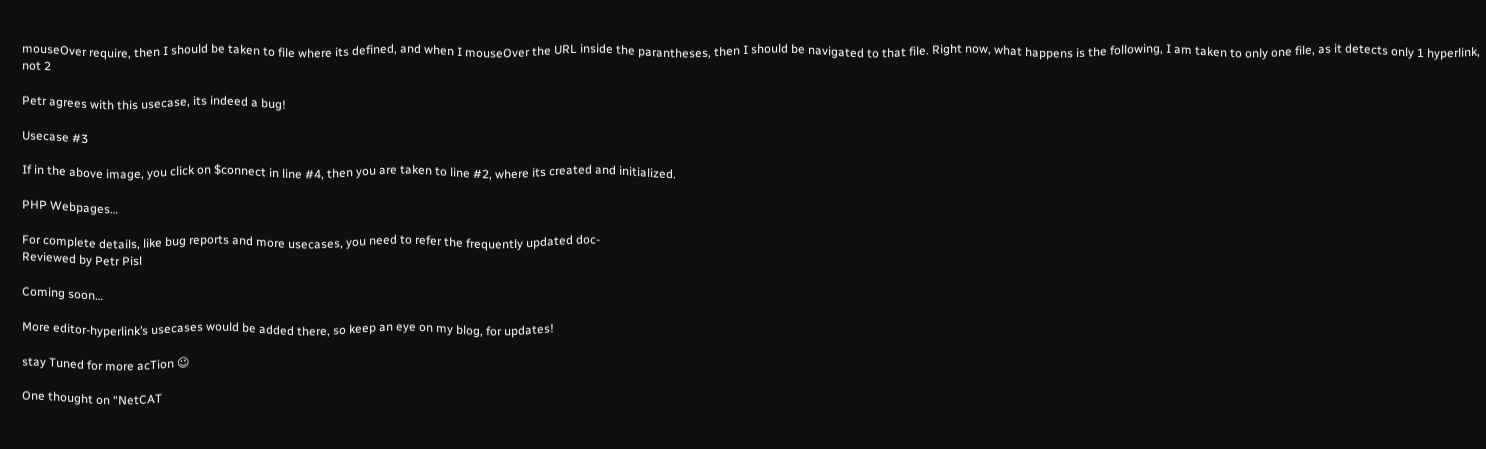mouseOver require, then I should be taken to file where its defined, and when I mouseOver the URL inside the parantheses, then I should be navigated to that file. Right now, what happens is the following, I am taken to only one file, as it detects only 1 hyperlink, not 2

Petr agrees with this usecase, its indeed a bug!

Usecase #3

If in the above image, you click on $connect in line #4, then you are taken to line #2, where its created and initialized.

PHP Webpages…

For complete details, like bug reports and more usecases, you need to refer the frequently updated doc-
Reviewed by Petr Pisl

Coming soon…

More editor-hyperlink’s usecases would be added there, so keep an eye on my blog, for updates!

stay Tuned for more acTion 😉

One thought on “NetCAT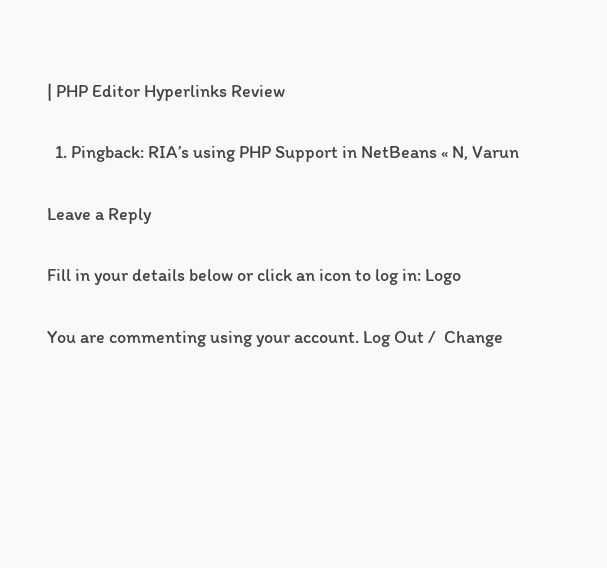| PHP Editor Hyperlinks Review

  1. Pingback: RIA’s using PHP Support in NetBeans « N, Varun

Leave a Reply

Fill in your details below or click an icon to log in: Logo

You are commenting using your account. Log Out /  Change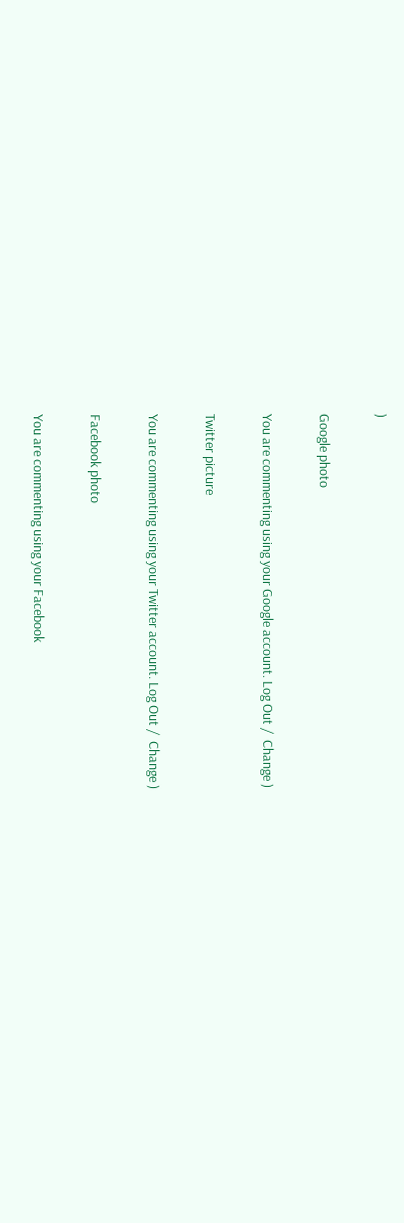)

Google photo

You are commenting using your Google account. Log Out /  Change )

Twitter picture

You are commenting using your Twitter account. Log Out /  Change )

Facebook photo

You are commenting using your Facebook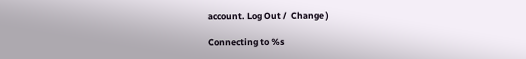account. Log Out /  Change )

Connecting to %s